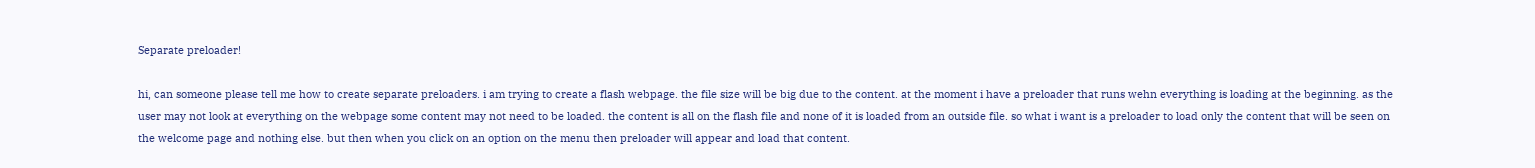Separate preloader!

hi, can someone please tell me how to create separate preloaders. i am trying to create a flash webpage. the file size will be big due to the content. at the moment i have a preloader that runs wehn everything is loading at the beginning. as the user may not look at everything on the webpage some content may not need to be loaded. the content is all on the flash file and none of it is loaded from an outside file. so what i want is a preloader to load only the content that will be seen on the welcome page and nothing else. but then when you click on an option on the menu then preloader will appear and load that content.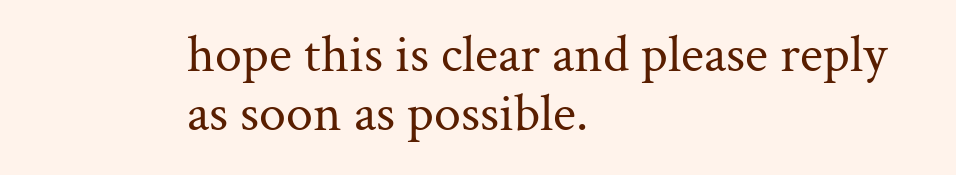hope this is clear and please reply as soon as possible.